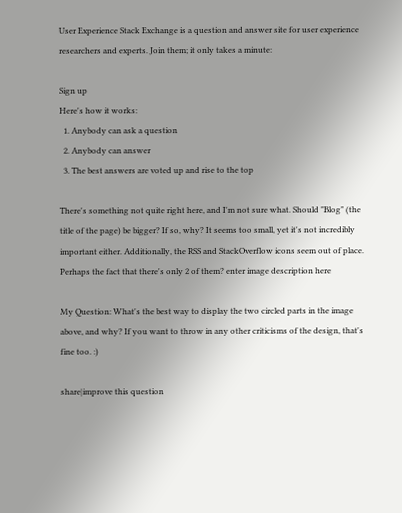User Experience Stack Exchange is a question and answer site for user experience researchers and experts. Join them; it only takes a minute:

Sign up
Here's how it works:
  1. Anybody can ask a question
  2. Anybody can answer
  3. The best answers are voted up and rise to the top

There's something not quite right here, and I'm not sure what. Should "Blog" (the title of the page) be bigger? If so, why? It seems too small, yet it's not incredibly important either. Additionally, the RSS and StackOverflow icons seem out of place. Perhaps the fact that there's only 2 of them? enter image description here

My Question: What's the best way to display the two circled parts in the image above, and why? If you want to throw in any other criticisms of the design, that's fine too. :)

share|improve this question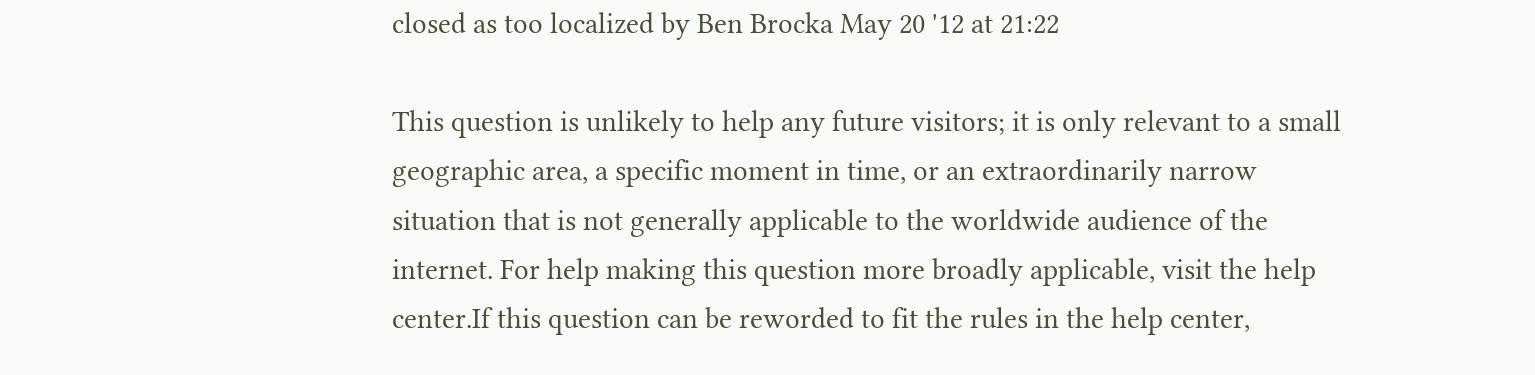closed as too localized by Ben Brocka May 20 '12 at 21:22

This question is unlikely to help any future visitors; it is only relevant to a small geographic area, a specific moment in time, or an extraordinarily narrow situation that is not generally applicable to the worldwide audience of the internet. For help making this question more broadly applicable, visit the help center.If this question can be reworded to fit the rules in the help center,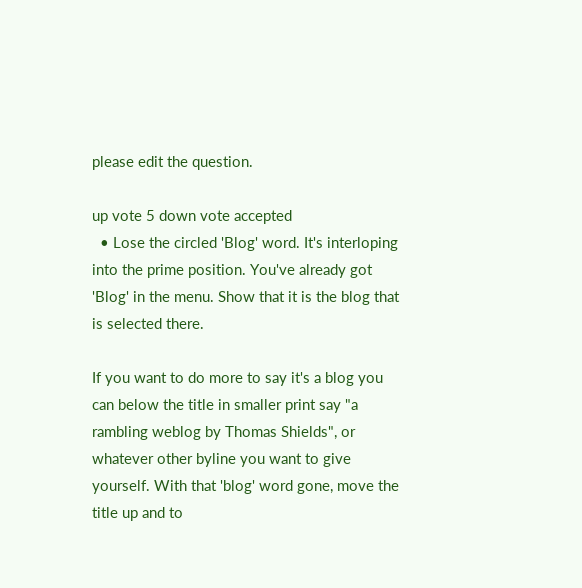please edit the question.

up vote 5 down vote accepted
  • Lose the circled 'Blog' word. It's interloping into the prime position. You've already got 'Blog' in the menu. Show that it is the blog that is selected there.

If you want to do more to say it's a blog you can below the title in smaller print say "a rambling weblog by Thomas Shields", or whatever other byline you want to give yourself. With that 'blog' word gone, move the title up and to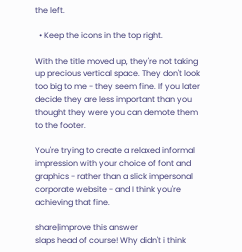the left.

  • Keep the icons in the top right.

With the title moved up, they're not taking up precious vertical space. They don't look too big to me - they seem fine. If you later decide they are less important than you thought they were you can demote them to the footer.

You're trying to create a relaxed informal impression with your choice of font and graphics - rather than a slick impersonal corporate website - and I think you're achieving that fine.

share|improve this answer
slaps head of course! Why didn't i think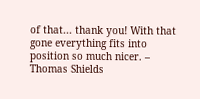of that... thank you! With that gone everything fits into position so much nicer. – Thomas Shields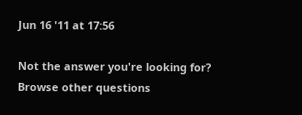Jun 16 '11 at 17:56

Not the answer you're looking for? Browse other questions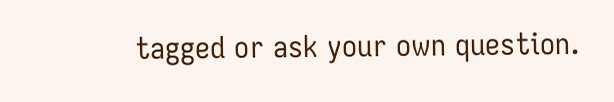tagged or ask your own question.